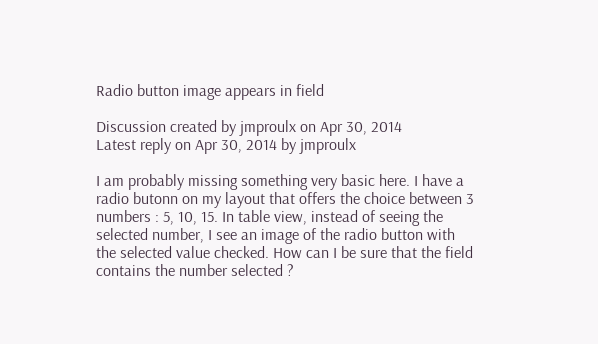Radio button image appears in field

Discussion created by jmproulx on Apr 30, 2014
Latest reply on Apr 30, 2014 by jmproulx

I am probably missing something very basic here. I have a radio butonn on my layout that offers the choice between 3 numbers : 5, 10, 15. In table view, instead of seeing the selected number, I see an image of the radio button with the selected value checked. How can I be sure that the field contains the number selected ?